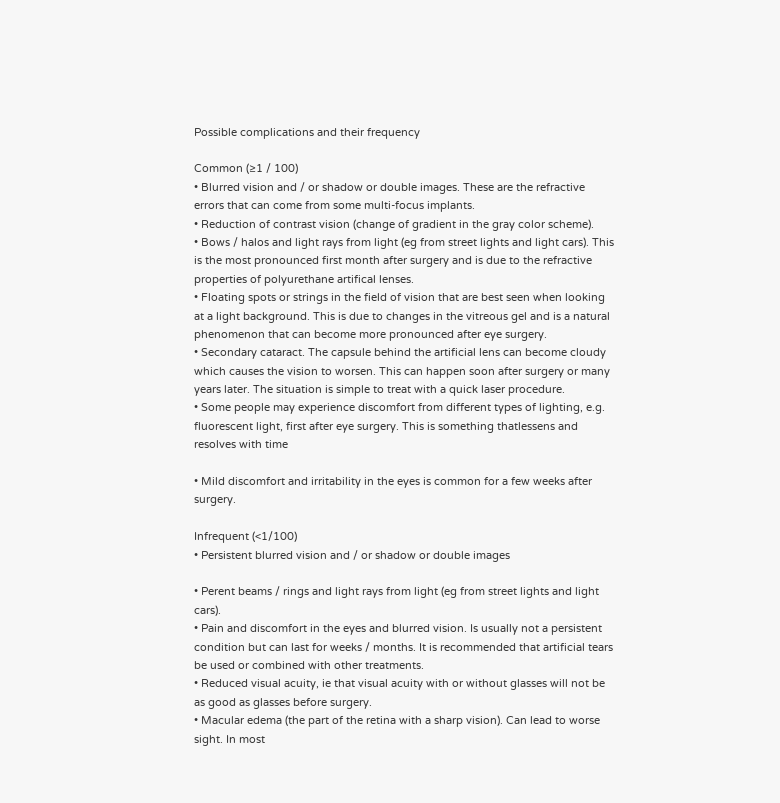Possible complications and their frequency

Common (≥1 / 100)
• Blurred vision and / or shadow or double images. These are the refractive errors that can come from some multi-focus implants.
• Reduction of contrast vision (change of gradient in the gray color scheme).
• Bows / halos and light rays from light (eg from street lights and light cars). This is the most pronounced first month after surgery and is due to the refractive properties of polyurethane artifical lenses.
• Floating spots or strings in the field of vision that are best seen when looking at a light background. This is due to changes in the vitreous gel and is a natural phenomenon that can become more pronounced after eye surgery.
• Secondary cataract. The capsule behind the artificial lens can become cloudy which causes the vision to worsen. This can happen soon after surgery or many years later. The situation is simple to treat with a quick laser procedure.
• Some people may experience discomfort from different types of lighting, e.g. fluorescent light, first after eye surgery. This is something thatlessens and resolves with time

• Mild discomfort and irritability in the eyes is common for a few weeks after surgery.

Infrequent (<1/100)
• Persistent blurred vision and / or shadow or double images

• Perent beams / rings and light rays from light (eg from street lights and light cars).
• Pain and discomfort in the eyes and blurred vision. Is usually not a persistent condition but can last for weeks / months. It is recommended that artificial tears be used or combined with other treatments.
• Reduced visual acuity, ie that visual acuity with or without glasses will not be as good as glasses before surgery.
• Macular edema (the part of the retina with a sharp vision). Can lead to worse sight. In most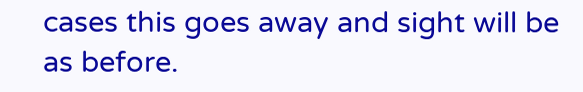cases this goes away and sight will be as before.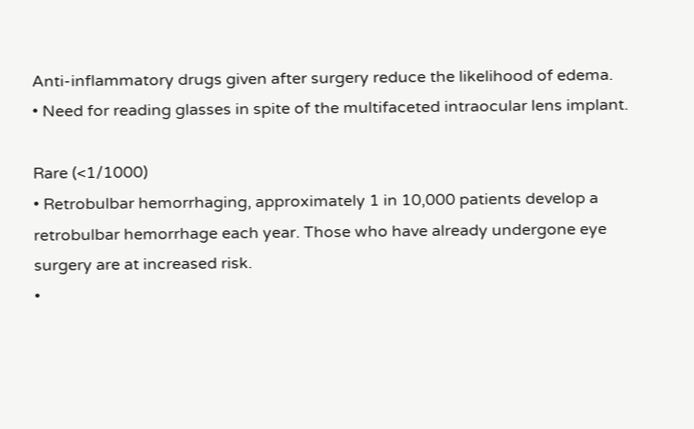Anti-inflammatory drugs given after surgery reduce the likelihood of edema.
• Need for reading glasses in spite of the multifaceted intraocular lens implant.

Rare (<1/1000)
• Retrobulbar hemorrhaging, approximately 1 in 10,000 patients develop a retrobulbar hemorrhage each year. Those who have already undergone eye surgery are at increased risk.
•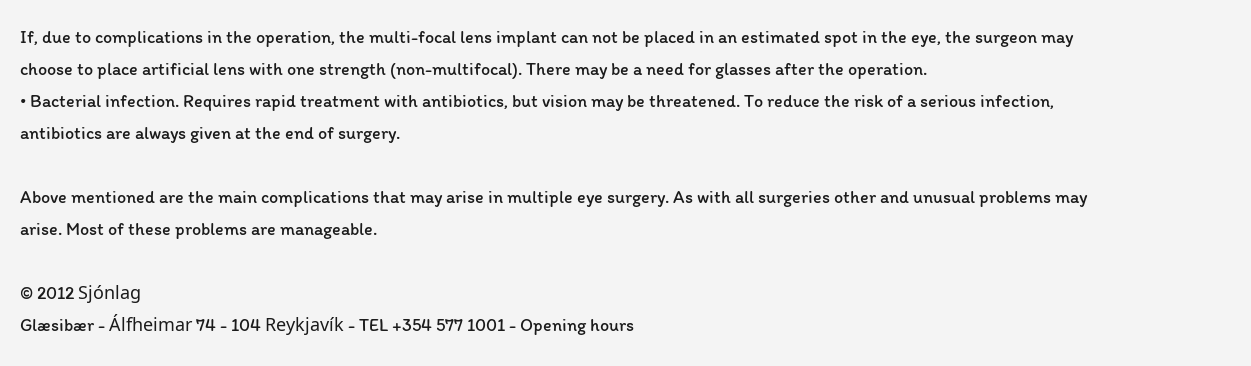If, due to complications in the operation, the multi-focal lens implant can not be placed in an estimated spot in the eye, the surgeon may choose to place artificial lens with one strength (non-multifocal). There may be a need for glasses after the operation.
• Bacterial infection. Requires rapid treatment with antibiotics, but vision may be threatened. To reduce the risk of a serious infection, antibiotics are always given at the end of surgery.

Above mentioned are the main complications that may arise in multiple eye surgery. As with all surgeries other and unusual problems may arise. Most of these problems are manageable.

© 2012 Sjónlag
Glæsibær - Álfheimar 74 - 104 Reykjavík - TEL +354 577 1001 - Opening hours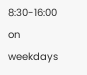8:30-16:00 on weekdays